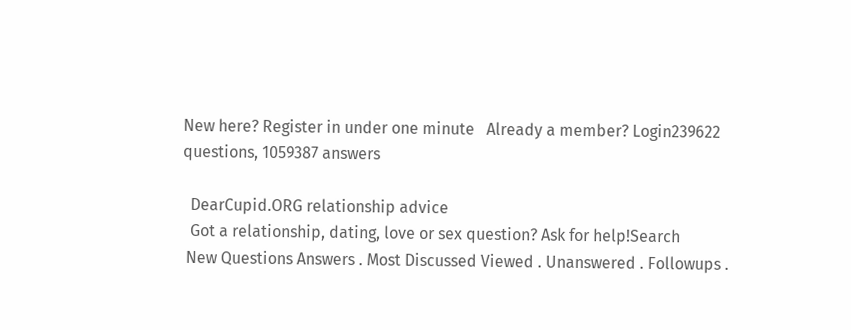New here? Register in under one minute   Already a member? Login239622 questions, 1059387 answers

  DearCupid.ORG relationship advice
  Got a relationship, dating, love or sex question? Ask for help!Search
 New Questions Answers . Most Discussed Viewed . Unanswered . Followups .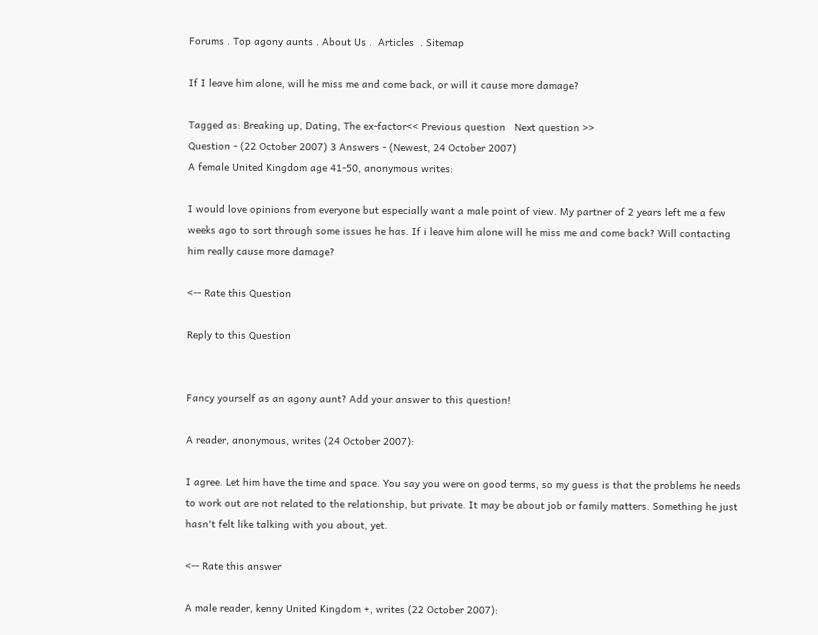Forums . Top agony aunts . About Us .  Articles  . Sitemap

If I leave him alone, will he miss me and come back, or will it cause more damage?

Tagged as: Breaking up, Dating, The ex-factor<< Previous question   Next question >>
Question - (22 October 2007) 3 Answers - (Newest, 24 October 2007)
A female United Kingdom age 41-50, anonymous writes:

I would love opinions from everyone but especially want a male point of view. My partner of 2 years left me a few weeks ago to sort through some issues he has. If i leave him alone will he miss me and come back? Will contacting him really cause more damage?

<-- Rate this Question

Reply to this Question


Fancy yourself as an agony aunt? Add your answer to this question!

A reader, anonymous, writes (24 October 2007):

I agree. Let him have the time and space. You say you were on good terms, so my guess is that the problems he needs to work out are not related to the relationship, but private. It may be about job or family matters. Something he just hasn't felt like talking with you about, yet.

<-- Rate this answer

A male reader, kenny United Kingdom +, writes (22 October 2007):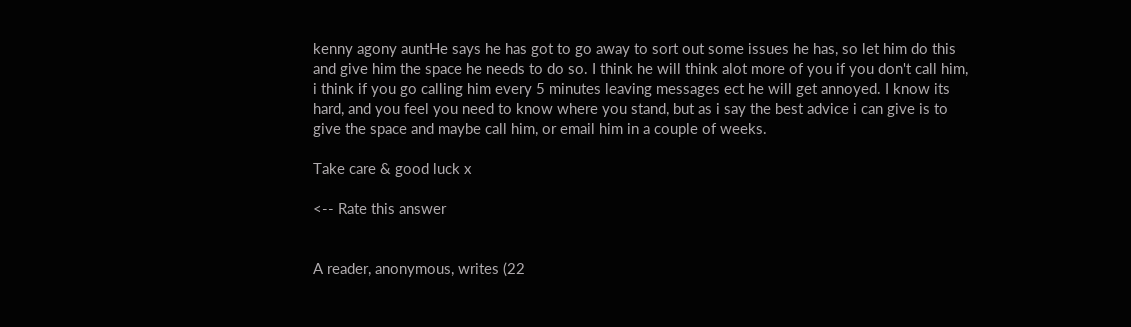kenny agony auntHe says he has got to go away to sort out some issues he has, so let him do this and give him the space he needs to do so. I think he will think alot more of you if you don't call him, i think if you go calling him every 5 minutes leaving messages ect he will get annoyed. I know its hard, and you feel you need to know where you stand, but as i say the best advice i can give is to give the space and maybe call him, or email him in a couple of weeks.

Take care & good luck x

<-- Rate this answer


A reader, anonymous, writes (22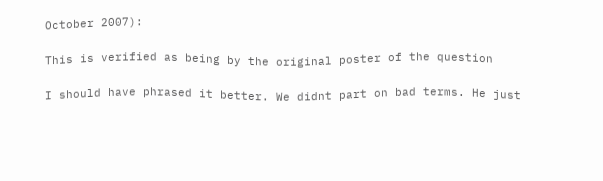October 2007):

This is verified as being by the original poster of the question

I should have phrased it better. We didnt part on bad terms. He just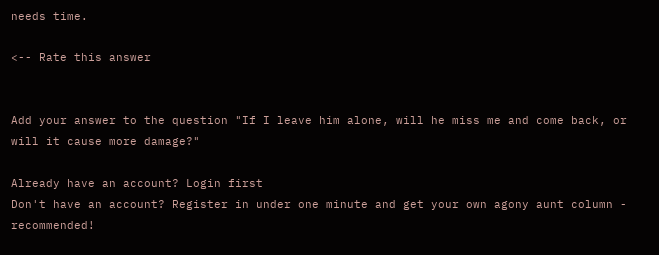needs time.

<-- Rate this answer


Add your answer to the question "If I leave him alone, will he miss me and come back, or will it cause more damage?"

Already have an account? Login first
Don't have an account? Register in under one minute and get your own agony aunt column - recommended!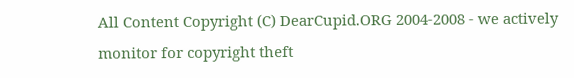All Content Copyright (C) DearCupid.ORG 2004-2008 - we actively monitor for copyright theft